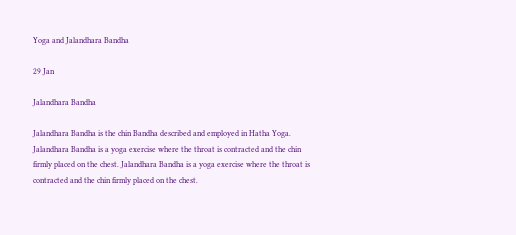Yoga and Jalandhara Bandha

29 Jan

Jalandhara Bandha

Jalandhara Bandha is the chin Bandha described and employed in Hatha Yoga. Jalandhara Bandha is a yoga exercise where the throat is contracted and the chin firmly placed on the chest. Jalandhara Bandha is a yoga exercise where the throat is contracted and the chin firmly placed on the chest.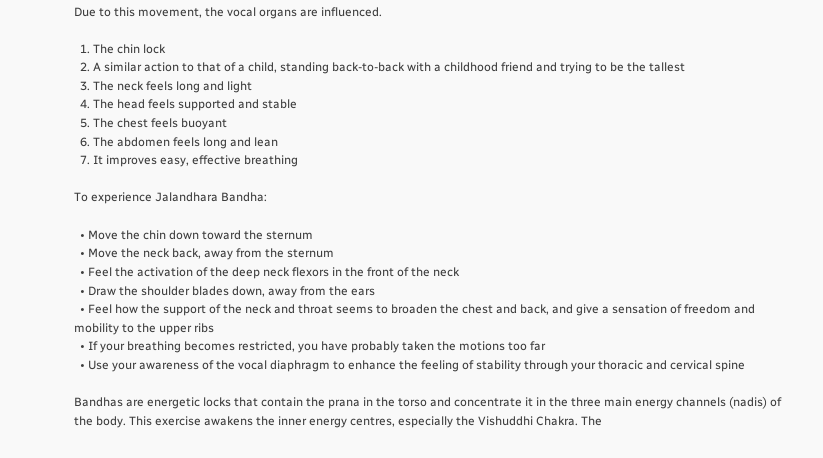Due to this movement, the vocal organs are influenced.

  1. The chin lock
  2. A similar action to that of a child, standing back-to-back with a childhood friend and trying to be the tallest
  3. The neck feels long and light
  4. The head feels supported and stable
  5. The chest feels buoyant
  6. The abdomen feels long and lean
  7. It improves easy, effective breathing

To experience Jalandhara Bandha:

  • Move the chin down toward the sternum
  • Move the neck back, away from the sternum
  • Feel the activation of the deep neck flexors in the front of the neck
  • Draw the shoulder blades down, away from the ears
  • Feel how the support of the neck and throat seems to broaden the chest and back, and give a sensation of freedom and mobility to the upper ribs
  • If your breathing becomes restricted, you have probably taken the motions too far
  • Use your awareness of the vocal diaphragm to enhance the feeling of stability through your thoracic and cervical spine

Bandhas are energetic locks that contain the prana in the torso and concentrate it in the three main energy channels (nadis) of the body. This exercise awakens the inner energy centres, especially the Vishuddhi Chakra. The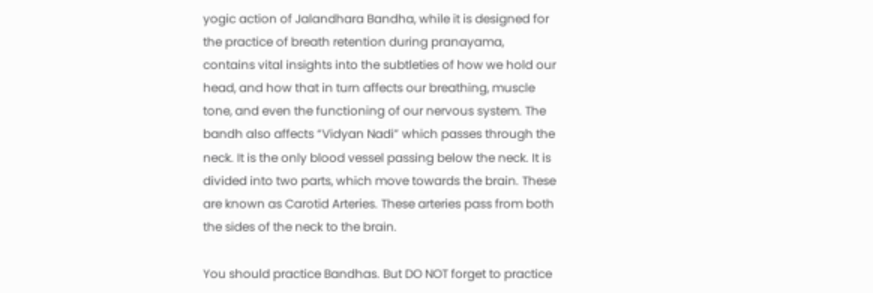yogic action of Jalandhara Bandha, while it is designed for the practice of breath retention during pranayama, contains vital insights into the subtleties of how we hold our head, and how that in turn affects our breathing, muscle tone, and even the functioning of our nervous system. The bandh also affects “Vidyan Nadi” which passes through the neck. It is the only blood vessel passing below the neck. It is divided into two parts, which move towards the brain. These are known as Carotid Arteries. These arteries pass from both the sides of the neck to the brain.

You should practice Bandhas. But DO NOT forget to practice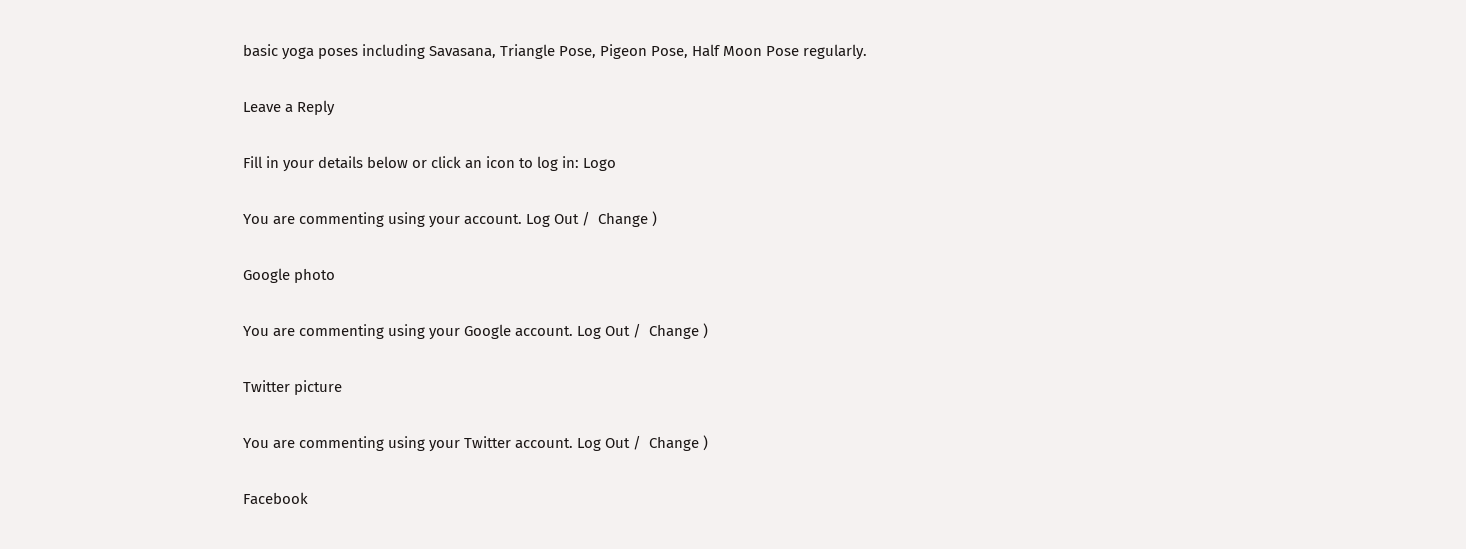basic yoga poses including Savasana, Triangle Pose, Pigeon Pose, Half Moon Pose regularly.

Leave a Reply

Fill in your details below or click an icon to log in: Logo

You are commenting using your account. Log Out /  Change )

Google photo

You are commenting using your Google account. Log Out /  Change )

Twitter picture

You are commenting using your Twitter account. Log Out /  Change )

Facebook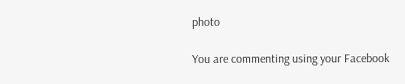photo

You are commenting using your Facebook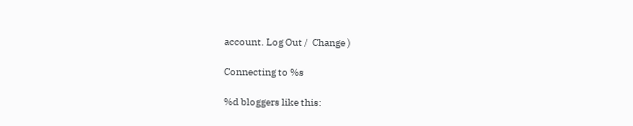account. Log Out /  Change )

Connecting to %s

%d bloggers like this: